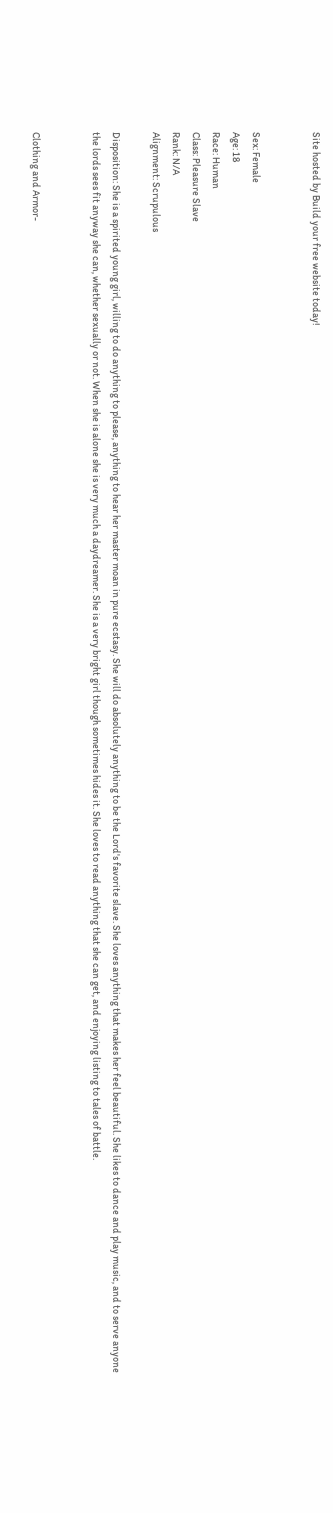Site hosted by Build your free website today!


Sex: Female
Age: 18
Race: Human
Class: Pleasure Slave
Rank: N/A
Alignment: Scrupulous

Disposition: She is a spirited young girl, willing to do anything to please, anything to hear her master moan in pure ecstasy. She will do absolutely anything to be the Lord's favorite slave. She loves anything that makes her feel beautiful. She likes to dance and play music, and to serve anyone the lords sees fit anyway she can, whether sexually or not. When she is alone she is very much a daydreamer. She is a very bright girl though sometimes hides it. She loves to read anything that she can get, and enjoying listing to tales of battle.


Clothing and Armor-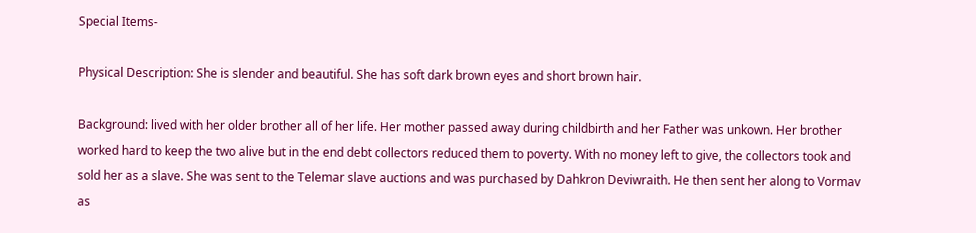Special Items-

Physical Description: She is slender and beautiful. She has soft dark brown eyes and short brown hair.

Background: lived with her older brother all of her life. Her mother passed away during childbirth and her Father was unkown. Her brother worked hard to keep the two alive but in the end debt collectors reduced them to poverty. With no money left to give, the collectors took and sold her as a slave. She was sent to the Telemar slave auctions and was purchased by Dahkron Deviwraith. He then sent her along to Vormav as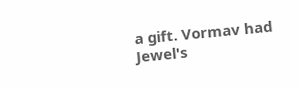a gift. Vormav had Jewel's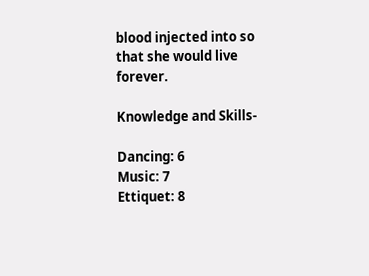blood injected into so that she would live forever.

Knowledge and Skills-

Dancing: 6
Music: 7
Ettiquet: 8